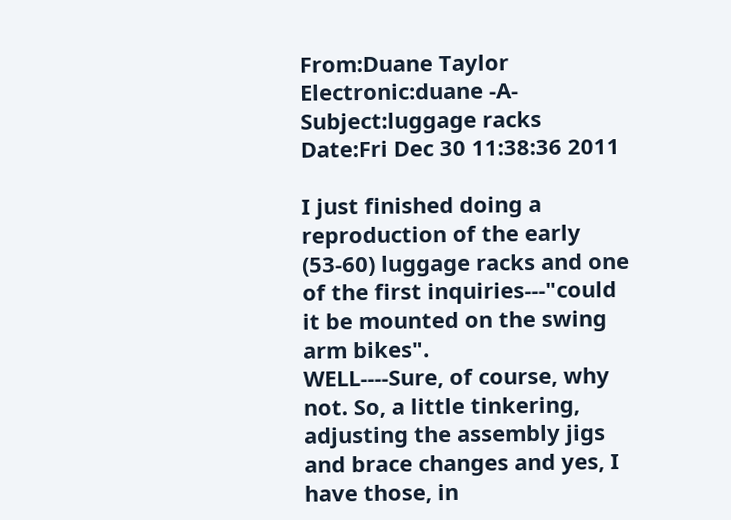From:Duane Taylor Electronic:duane -A-
Subject:luggage racks Date:Fri Dec 30 11:38:36 2011

I just finished doing a reproduction of the early (53-60) luggage racks and one of the first inquiries---"could it be mounted on the swing arm bikes".
WELL----Sure, of course, why not. So, a little tinkering, adjusting the assembly jigs and brace changes and yes, I have those, in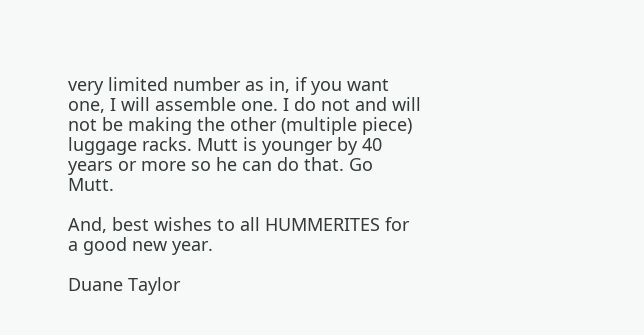very limited number as in, if you want one, I will assemble one. I do not and will not be making the other (multiple piece) luggage racks. Mutt is younger by 40 years or more so he can do that. Go Mutt.

And, best wishes to all HUMMERITES for a good new year.

Duane Taylor